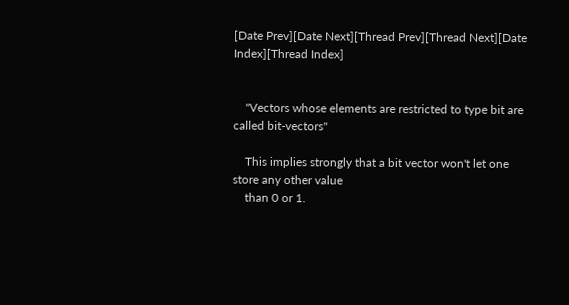[Date Prev][Date Next][Thread Prev][Thread Next][Date Index][Thread Index]


    "Vectors whose elements are restricted to type bit are called bit-vectors"

    This implies strongly that a bit vector won't let one store any other value
    than 0 or 1.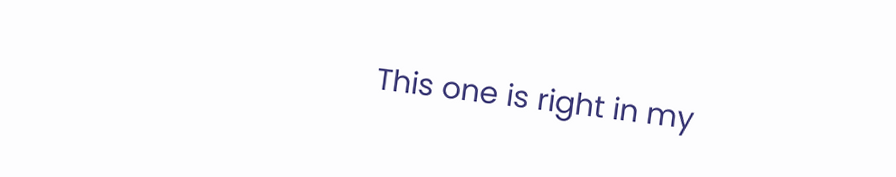This one is right in my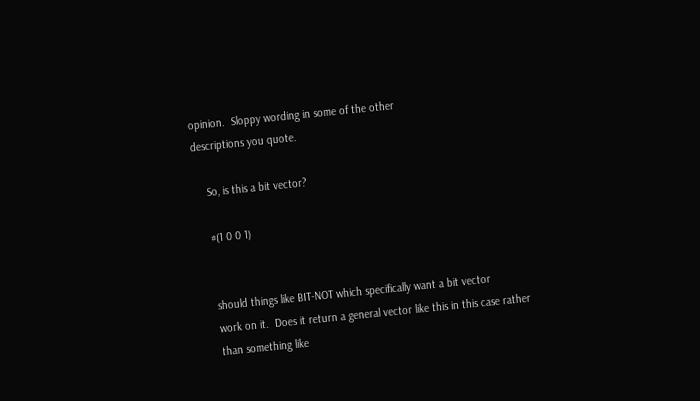opinion.  Sloppy wording in some of the other
descriptions you quote.

    So, is this a bit vector?

    #(1 0 0 1)


    should things like BIT-NOT which specifically want a bit vector
    work on it.  Does it return a general vector like this in this case rather
    than something like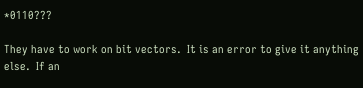*0110???

They have to work on bit vectors.  It is an error to give it anything
else.  If an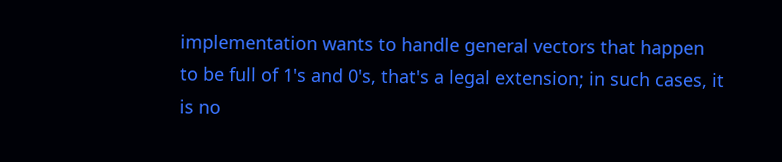implementation wants to handle general vectors that happen
to be full of 1's and 0's, that's a legal extension; in such cases, it
is no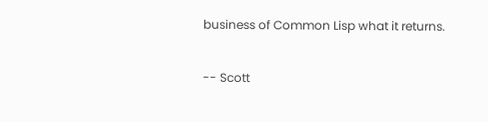business of Common Lisp what it returns.

-- Scott